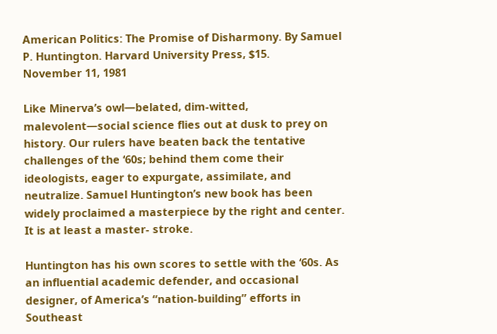American Politics: The Promise of Disharmony. By Samuel P. Huntington. Harvard University Press, $15.
November 11, 1981

Like Minerva’s owl—belated, dim-witted, malevolent—social science flies out at dusk to prey on history. Our rulers have beaten back the tentative challenges of the ‘60s; behind them come their ideologists, eager to expurgate, assimilate, and neutralize. Samuel Huntington’s new book has been widely proclaimed a masterpiece by the right and center. It is at least a master- stroke.

Huntington has his own scores to settle with the ‘60s. As an influential academic defender, and occasional designer, of America’s “nation-building” efforts in Southeast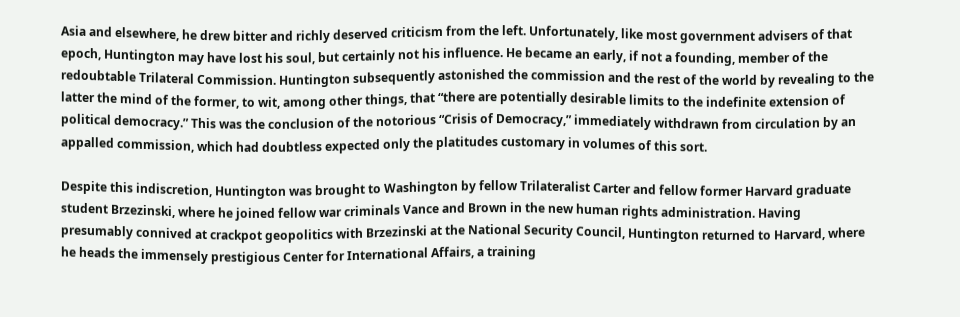Asia and elsewhere, he drew bitter and richly deserved criticism from the left. Unfortunately, like most government advisers of that epoch, Huntington may have lost his soul, but certainly not his influence. He became an early, if not a founding, member of the redoubtable Trilateral Commission. Huntington subsequently astonished the commission and the rest of the world by revealing to the latter the mind of the former, to wit, among other things, that “there are potentially desirable limits to the indefinite extension of political democracy.” This was the conclusion of the notorious “Crisis of Democracy,” immediately withdrawn from circulation by an appalled commission, which had doubtless expected only the platitudes customary in volumes of this sort.

Despite this indiscretion, Huntington was brought to Washington by fellow Trilateralist Carter and fellow former Harvard graduate student Brzezinski, where he joined fellow war criminals Vance and Brown in the new human rights administration. Having presumably connived at crackpot geopolitics with Brzezinski at the National Security Council, Huntington returned to Harvard, where he heads the immensely prestigious Center for International Affairs, a training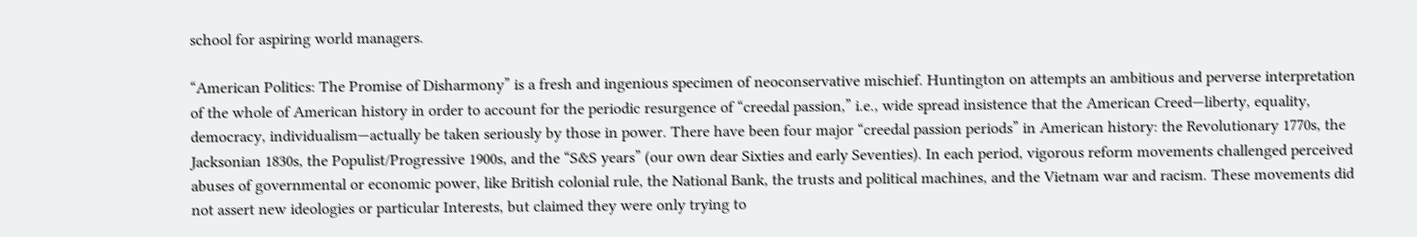school for aspiring world managers.

“American Politics: The Promise of Disharmony” is a fresh and ingenious specimen of neoconservative mischief. Huntington on attempts an ambitious and perverse interpretation of the whole of American history in order to account for the periodic resurgence of “creedal passion,” i.e., wide spread insistence that the American Creed—liberty, equality, democracy, individualism—actually be taken seriously by those in power. There have been four major “creedal passion periods” in American history: the Revolutionary 1770s, the Jacksonian 1830s, the Populist/Progressive 1900s, and the “S&S years” (our own dear Sixties and early Seventies). In each period, vigorous reform movements challenged perceived abuses of governmental or economic power, like British colonial rule, the National Bank, the trusts and political machines, and the Vietnam war and racism. These movements did not assert new ideologies or particular Interests, but claimed they were only trying to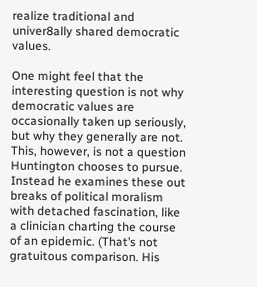realize traditional and univer8ally shared democratic values.

One might feel that the interesting question is not why democratic values are occasionally taken up seriously, but why they generally are not. This, however, is not a question Huntington chooses to pursue. Instead he examines these out breaks of political moralism with detached fascination, like a clinician charting the course of an epidemic. (That’s not gratuitous comparison. His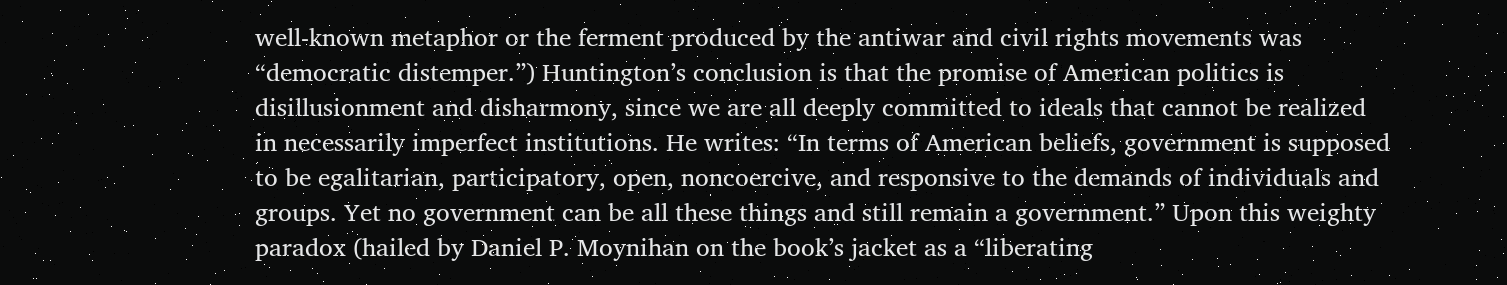well-known metaphor or the ferment produced by the antiwar and civil rights movements was “democratic distemper.”) Huntington’s conclusion is that the promise of American politics is disillusionment and disharmony, since we are all deeply committed to ideals that cannot be realized in necessarily imperfect institutions. He writes: “In terms of American beliefs, government is supposed to be egalitarian, participatory, open, noncoercive, and responsive to the demands of individuals and groups. Yet no government can be all these things and still remain a government.” Upon this weighty paradox (hailed by Daniel P. Moynihan on the book’s jacket as a “liberating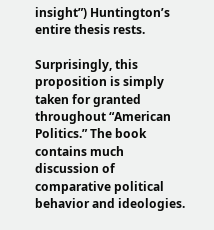insight”) Huntington’s entire thesis rests.

Surprisingly, this proposition is simply taken for granted throughout “American Politics.” The book contains much discussion of comparative political behavior and ideologies.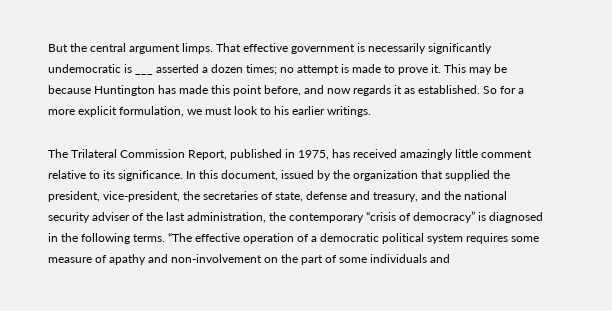But the central argument limps. That effective government is necessarily significantly undemocratic is ___ asserted a dozen times; no attempt is made to prove it. This may be because Huntington has made this point before, and now regards it as established. So for a more explicit formulation, we must look to his earlier writings.

The Trilateral Commission Report, published in 1975, has received amazingly little comment relative to its significance. In this document, issued by the organization that supplied the president, vice-president, the secretaries of state, defense and treasury, and the national security adviser of the last administration, the contemporary “crisis of democracy” is diagnosed in the following terms. “The effective operation of a democratic political system requires some measure of apathy and non-involvement on the part of some individuals and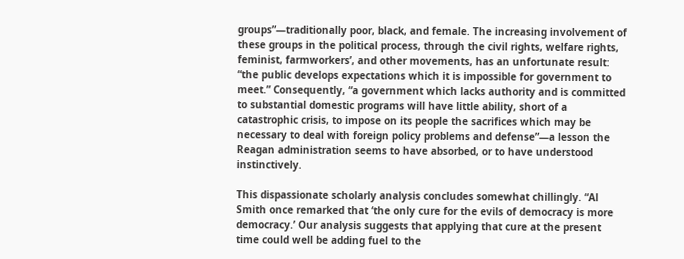groups”—traditionally poor, black, and female. The increasing involvement of these groups in the political process, through the civil rights, welfare rights, feminist, farmworkers’, and other movements, has an unfortunate result: “the public develops expectations which it is impossible for government to meet.” Consequently, “a government which lacks authority and is committed to substantial domestic programs will have little ability, short of a catastrophic crisis, to impose on its people the sacrifices which may be necessary to deal with foreign policy problems and defense”—a lesson the Reagan administration seems to have absorbed, or to have understood instinctively.

This dispassionate scholarly analysis concludes somewhat chillingly. “Al Smith once remarked that ‘the only cure for the evils of democracy is more democracy.’ Our analysis suggests that applying that cure at the present time could well be adding fuel to the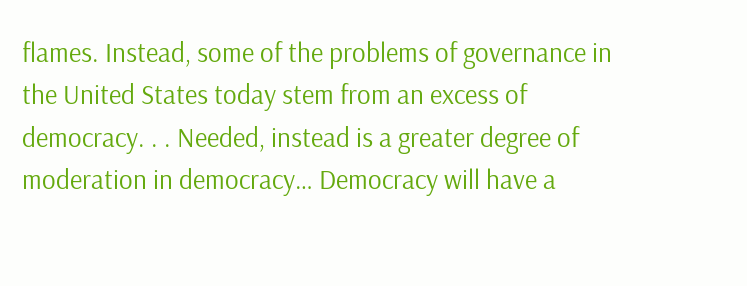flames. Instead, some of the problems of governance in the United States today stem from an excess of democracy. . . Needed, instead is a greater degree of moderation in democracy… Democracy will have a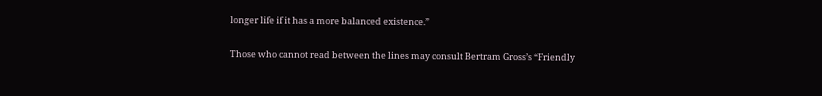longer life if it has a more balanced existence.”

Those who cannot read between the lines may consult Bertram Gross’s “Friendly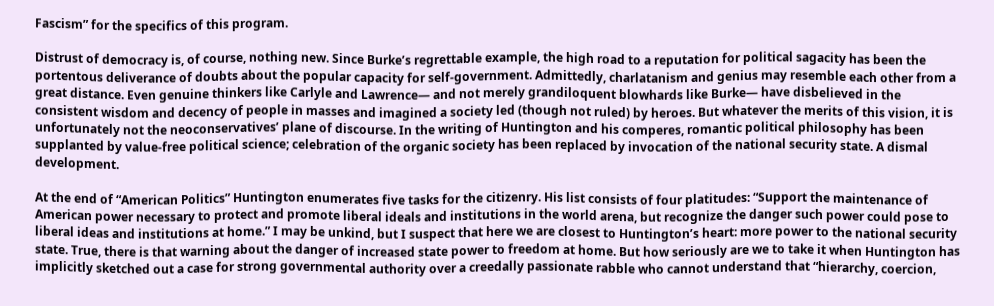Fascism” for the specifics of this program.

Distrust of democracy is, of course, nothing new. Since Burke’s regrettable example, the high road to a reputation for political sagacity has been the portentous deliverance of doubts about the popular capacity for self-government. Admittedly, charlatanism and genius may resemble each other from a great distance. Even genuine thinkers like Carlyle and Lawrence— and not merely grandiloquent blowhards like Burke— have disbelieved in the consistent wisdom and decency of people in masses and imagined a society led (though not ruled) by heroes. But whatever the merits of this vision, it is unfortunately not the neoconservatives’ plane of discourse. In the writing of Huntington and his comperes, romantic political philosophy has been supplanted by value-free political science; celebration of the organic society has been replaced by invocation of the national security state. A dismal development.

At the end of “American Politics” Huntington enumerates five tasks for the citizenry. His list consists of four platitudes: “Support the maintenance of American power necessary to protect and promote liberal ideals and institutions in the world arena, but recognize the danger such power could pose to liberal ideas and institutions at home.” I may be unkind, but I suspect that here we are closest to Huntington’s heart: more power to the national security state. True, there is that warning about the danger of increased state power to freedom at home. But how seriously are we to take it when Huntington has implicitly sketched out a case for strong governmental authority over a creedally passionate rabble who cannot understand that “hierarchy, coercion,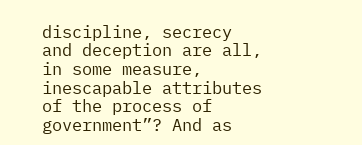discipline, secrecy and deception are all, in some measure, inescapable attributes of the process of government”? And as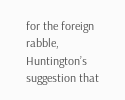for the foreign rabble, Huntington’s suggestion that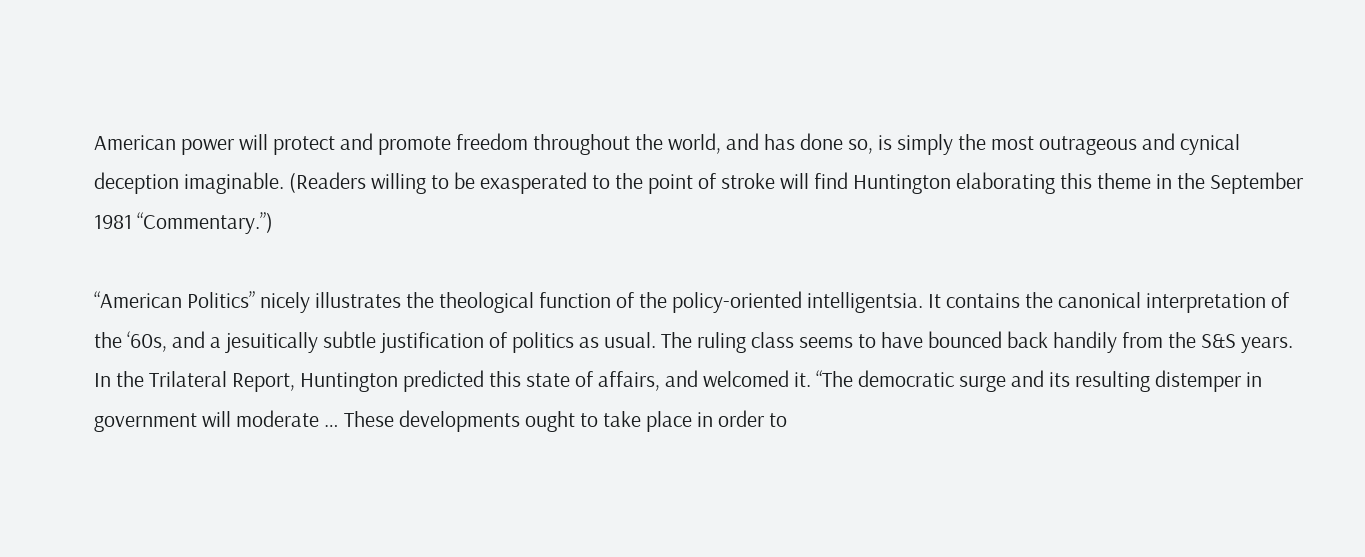American power will protect and promote freedom throughout the world, and has done so, is simply the most outrageous and cynical deception imaginable. (Readers willing to be exasperated to the point of stroke will find Huntington elaborating this theme in the September 1981 “Commentary.”)

“American Politics” nicely illustrates the theological function of the policy-oriented intelligentsia. It contains the canonical interpretation of the ‘60s, and a jesuitically subtle justification of politics as usual. The ruling class seems to have bounced back handily from the S&S years. In the Trilateral Report, Huntington predicted this state of affairs, and welcomed it. “The democratic surge and its resulting distemper in government will moderate … These developments ought to take place in order to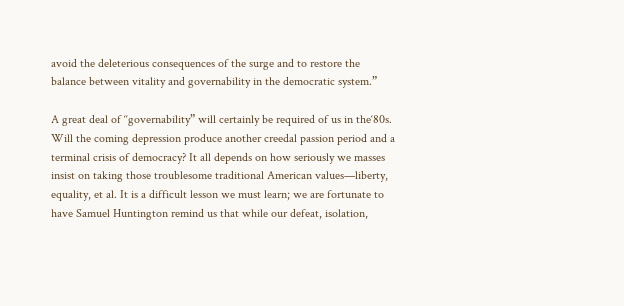avoid the deleterious consequences of the surge and to restore the balance between vitality and governability in the democratic system.”

A great deal of ‘‘governability” will certainly be required of us in the‘80s. Will the coming depression produce another creedal passion period and a terminal crisis of democracy? It all depends on how seriously we masses insist on taking those troublesome traditional American values—liberty, equality, et al. It is a difficult lesson we must learn; we are fortunate to have Samuel Huntington remind us that while our defeat, isolation,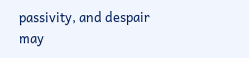passivity, and despair may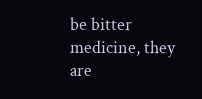be bitter medicine, they are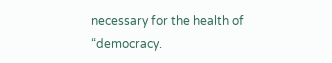necessary for the health of “democracy.